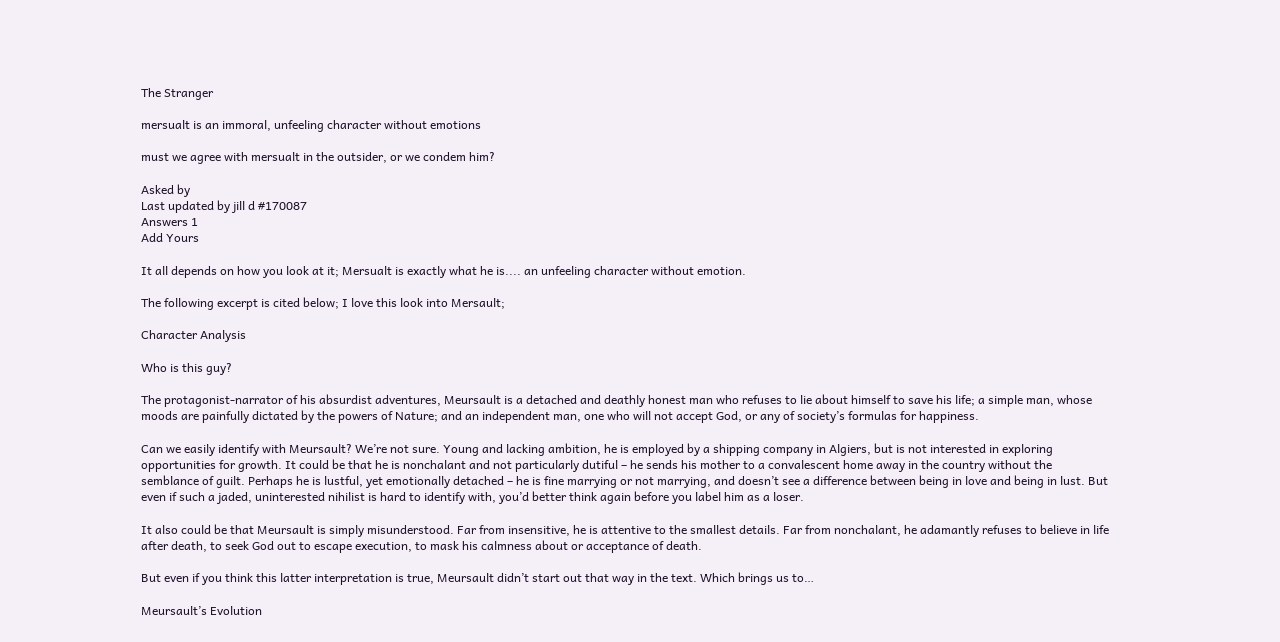The Stranger

mersualt is an immoral, unfeeling character without emotions

must we agree with mersualt in the outsider, or we condem him?

Asked by
Last updated by jill d #170087
Answers 1
Add Yours

It all depends on how you look at it; Mersualt is exactly what he is.... an unfeeling character without emotion.

The following excerpt is cited below; I love this look into Mersault;

Character Analysis

Who is this guy?

The protagonist-narrator of his absurdist adventures, Meursault is a detached and deathly honest man who refuses to lie about himself to save his life; a simple man, whose moods are painfully dictated by the powers of Nature; and an independent man, one who will not accept God, or any of society’s formulas for happiness.

Can we easily identify with Meursault? We’re not sure. Young and lacking ambition, he is employed by a shipping company in Algiers, but is not interested in exploring opportunities for growth. It could be that he is nonchalant and not particularly dutiful – he sends his mother to a convalescent home away in the country without the semblance of guilt. Perhaps he is lustful, yet emotionally detached – he is fine marrying or not marrying, and doesn’t see a difference between being in love and being in lust. But even if such a jaded, uninterested nihilist is hard to identify with, you’d better think again before you label him as a loser.

It also could be that Meursault is simply misunderstood. Far from insensitive, he is attentive to the smallest details. Far from nonchalant, he adamantly refuses to believe in life after death, to seek God out to escape execution, to mask his calmness about or acceptance of death.

But even if you think this latter interpretation is true, Meursault didn’t start out that way in the text. Which brings us to…

Meursault’s Evolution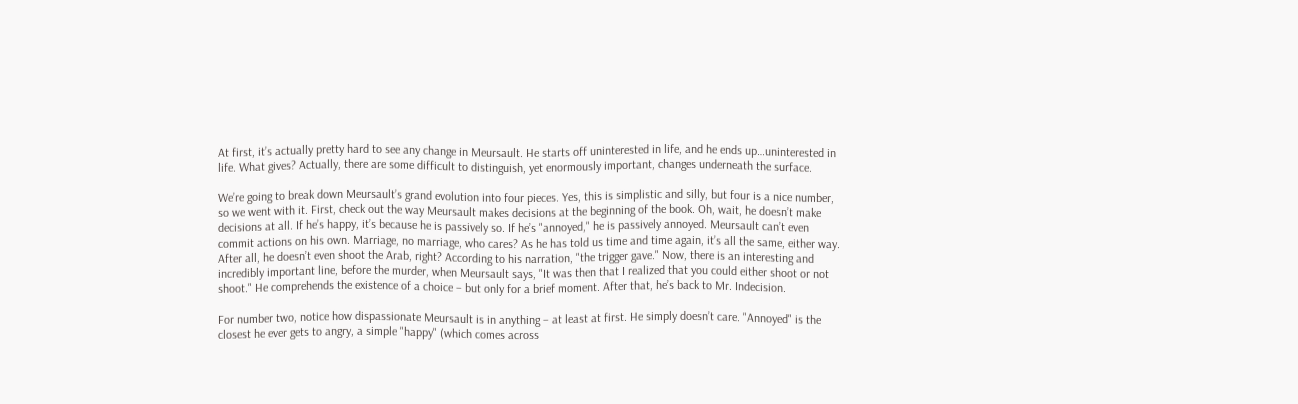At first, it’s actually pretty hard to see any change in Meursault. He starts off uninterested in life, and he ends up…uninterested in life. What gives? Actually, there are some difficult to distinguish, yet enormously important, changes underneath the surface.

We’re going to break down Meursault’s grand evolution into four pieces. Yes, this is simplistic and silly, but four is a nice number, so we went with it. First, check out the way Meursault makes decisions at the beginning of the book. Oh, wait, he doesn’t make decisions at all. If he’s happy, it’s because he is passively so. If he’s "annoyed," he is passively annoyed. Meursault can’t even commit actions on his own. Marriage, no marriage, who cares? As he has told us time and time again, it’s all the same, either way. After all, he doesn’t even shoot the Arab, right? According to his narration, "the trigger gave." Now, there is an interesting and incredibly important line, before the murder, when Meursault says, "It was then that I realized that you could either shoot or not shoot." He comprehends the existence of a choice – but only for a brief moment. After that, he’s back to Mr. Indecision.

For number two, notice how dispassionate Meursault is in anything – at least at first. He simply doesn’t care. "Annoyed" is the closest he ever gets to angry, a simple "happy" (which comes across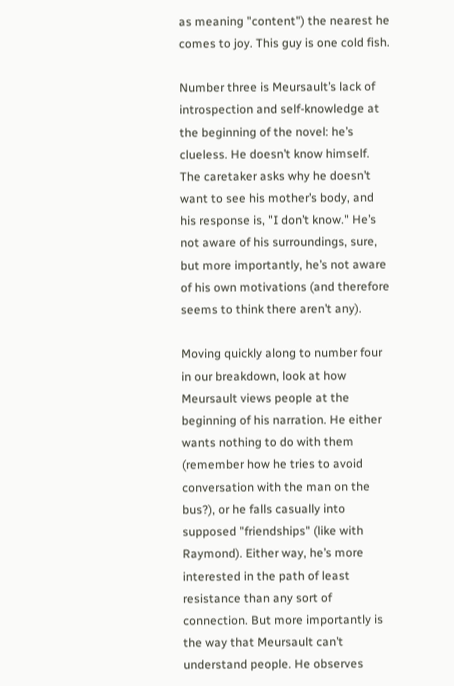as meaning "content") the nearest he comes to joy. This guy is one cold fish.

Number three is Meursault’s lack of introspection and self-knowledge at the beginning of the novel: he’s clueless. He doesn’t know himself. The caretaker asks why he doesn’t want to see his mother’s body, and his response is, "I don’t know." He’s not aware of his surroundings, sure, but more importantly, he’s not aware of his own motivations (and therefore seems to think there aren’t any).

Moving quickly along to number four in our breakdown, look at how Meursault views people at the beginning of his narration. He either wants nothing to do with them (remember how he tries to avoid conversation with the man on the bus?), or he falls casually into supposed "friendships" (like with Raymond). Either way, he’s more interested in the path of least resistance than any sort of connection. But more importantly is the way that Meursault can’t understand people. He observes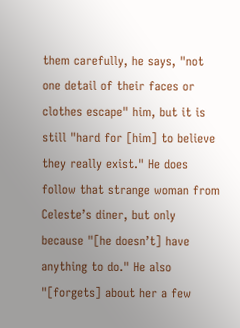them carefully, he says, "not one detail of their faces or clothes escape" him, but it is still "hard for [him] to believe they really exist." He does follow that strange woman from Celeste’s diner, but only because "[he doesn’t] have anything to do." He also "[forgets] about her a few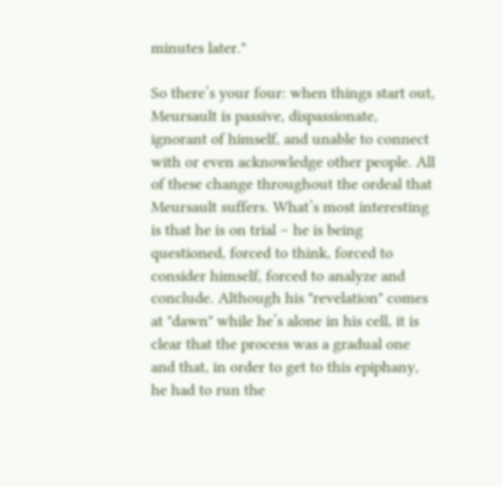minutes later."

So there’s your four: when things start out, Meursault is passive, dispassionate, ignorant of himself, and unable to connect with or even acknowledge other people. All of these change throughout the ordeal that Meursault suffers. What’s most interesting is that he is on trial – he is being questioned, forced to think, forced to consider himself, forced to analyze and conclude. Although his "revelation" comes at "dawn" while he’s alone in his cell, it is clear that the process was a gradual one and that, in order to get to this epiphany, he had to run the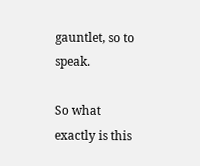gauntlet, so to speak.

So what exactly is this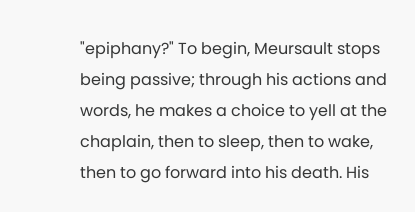"epiphany?" To begin, Meursault stops being passive; through his actions and words, he makes a choice to yell at the chaplain, then to sleep, then to wake, then to go forward into his death. His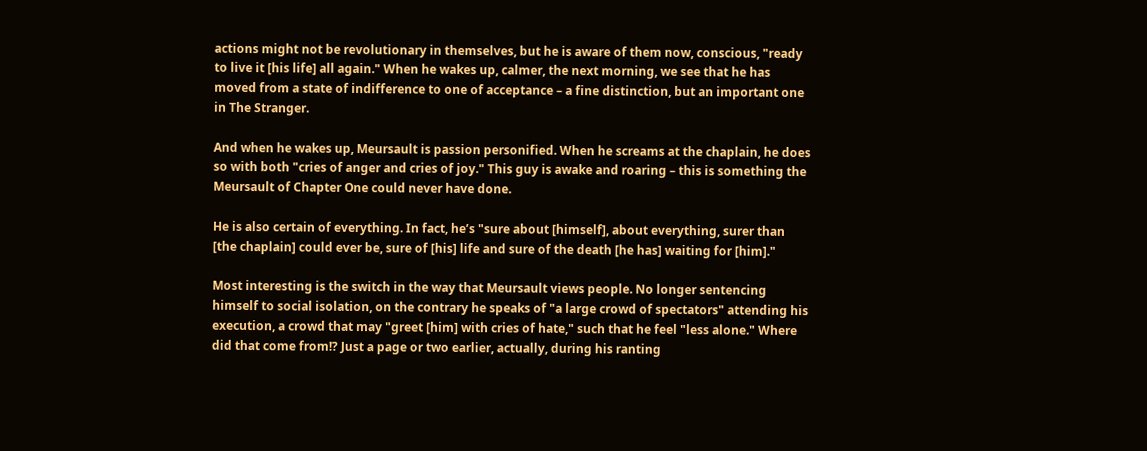actions might not be revolutionary in themselves, but he is aware of them now, conscious, "ready to live it [his life] all again." When he wakes up, calmer, the next morning, we see that he has moved from a state of indifference to one of acceptance – a fine distinction, but an important one in The Stranger.

And when he wakes up, Meursault is passion personified. When he screams at the chaplain, he does so with both "cries of anger and cries of joy." This guy is awake and roaring – this is something the Meursault of Chapter One could never have done.

He is also certain of everything. In fact, he’s "sure about [himself], about everything, surer than [the chaplain] could ever be, sure of [his] life and sure of the death [he has] waiting for [him]."

Most interesting is the switch in the way that Meursault views people. No longer sentencing himself to social isolation, on the contrary he speaks of "a large crowd of spectators" attending his execution, a crowd that may "greet [him] with cries of hate," such that he feel "less alone." Where did that come from!? Just a page or two earlier, actually, during his ranting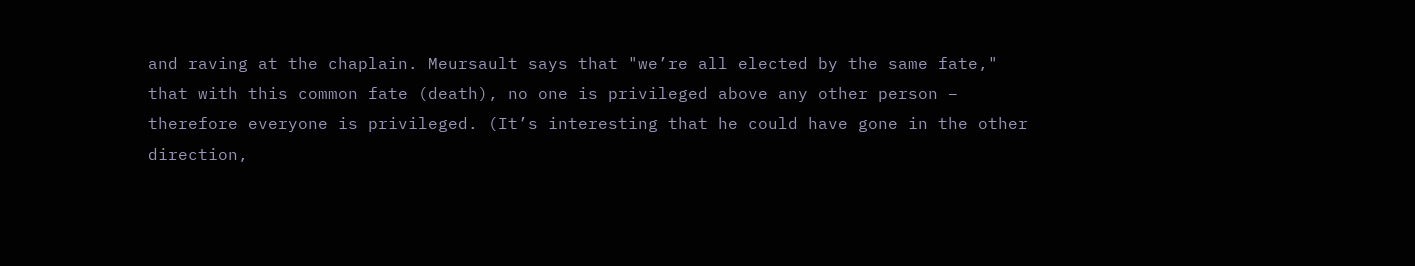and raving at the chaplain. Meursault says that "we’re all elected by the same fate," that with this common fate (death), no one is privileged above any other person – therefore everyone is privileged. (It’s interesting that he could have gone in the other direction,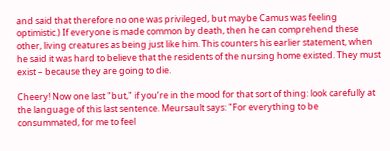and said that therefore no one was privileged, but maybe Camus was feeling optimistic.) If everyone is made common by death, then he can comprehend these other, living creatures as being just like him. This counters his earlier statement, when he said it was hard to believe that the residents of the nursing home existed. They must exist – because they are going to die.

Cheery! Now one last "but," if you’re in the mood for that sort of thing: look carefully at the language of this last sentence. Meursault says: "For everything to be consummated, for me to feel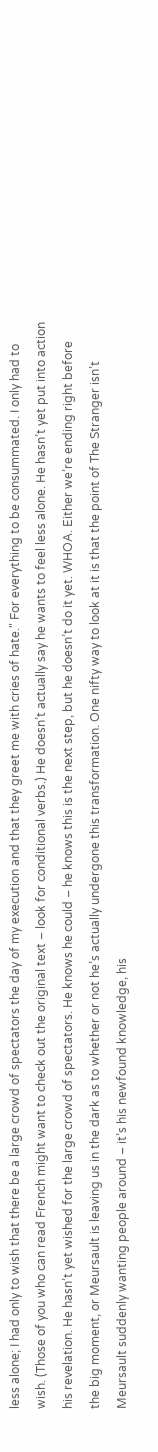less alone; I had only to wish that there be a large crowd of spectators the day of my execution and that they greet me with cries of hate." For everything to be consummated. I only had to wish. (Those of you who can read French might want to check out the original text – look for conditional verbs.) He doesn’t actually say he wants to feel less alone. He hasn’t yet put into action his revelation. He hasn’t yet wished for the large crowd of spectators. He knows he could – he knows this is the next step, but he doesn’t do it yet. WHOA. Either we’re ending right before the big moment, or Meursault is leaving us in the dark as to whether or not he’s actually undergone this transformation. One nifty way to look at it is that the point of The Stranger isn’t Meursault suddenly wanting people around – it’s his newfound knowledge, his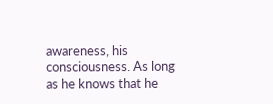awareness, his consciousness. As long as he knows that he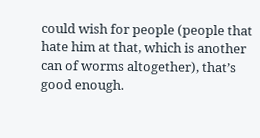could wish for people (people that hate him at that, which is another can of worms altogether), that’s good enough.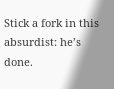Stick a fork in this absurdist: he’s done.